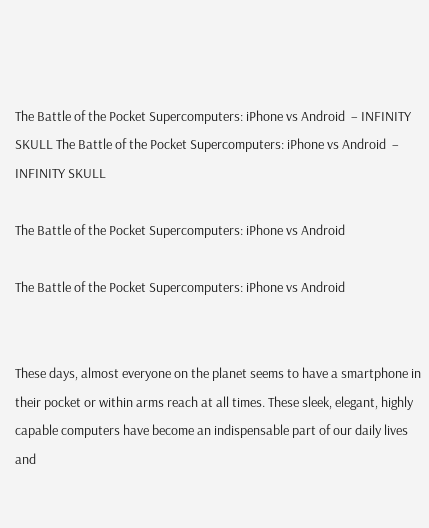The Battle of the Pocket Supercomputers: iPhone vs Android  – INFINITY SKULL The Battle of the Pocket Supercomputers: iPhone vs Android  – INFINITY SKULL

The Battle of the Pocket Supercomputers: iPhone vs Android

The Battle of the Pocket Supercomputers: iPhone vs Android


These days, almost everyone on the planet seems to have a smartphone in their pocket or within arms reach at all times. These sleek, elegant, highly capable computers have become an indispensable part of our daily lives and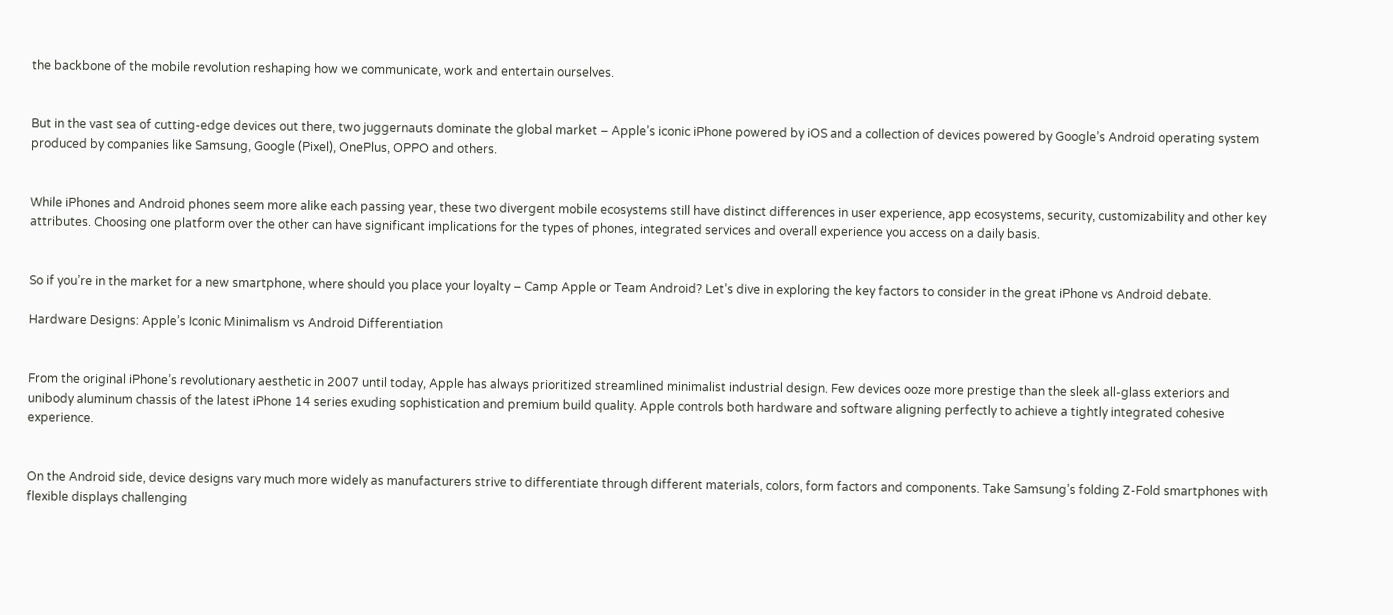the backbone of the mobile revolution reshaping how we communicate, work and entertain ourselves.


But in the vast sea of cutting-edge devices out there, two juggernauts dominate the global market – Apple’s iconic iPhone powered by iOS and a collection of devices powered by Google’s Android operating system produced by companies like Samsung, Google (Pixel), OnePlus, OPPO and others.


While iPhones and Android phones seem more alike each passing year, these two divergent mobile ecosystems still have distinct differences in user experience, app ecosystems, security, customizability and other key attributes. Choosing one platform over the other can have significant implications for the types of phones, integrated services and overall experience you access on a daily basis.


So if you’re in the market for a new smartphone, where should you place your loyalty – Camp Apple or Team Android? Let’s dive in exploring the key factors to consider in the great iPhone vs Android debate.

Hardware Designs: Apple’s Iconic Minimalism vs Android Differentiation


From the original iPhone’s revolutionary aesthetic in 2007 until today, Apple has always prioritized streamlined minimalist industrial design. Few devices ooze more prestige than the sleek all-glass exteriors and unibody aluminum chassis of the latest iPhone 14 series exuding sophistication and premium build quality. Apple controls both hardware and software aligning perfectly to achieve a tightly integrated cohesive experience.


On the Android side, device designs vary much more widely as manufacturers strive to differentiate through different materials, colors, form factors and components. Take Samsung’s folding Z-Fold smartphones with flexible displays challenging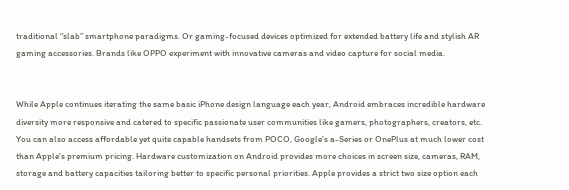traditional “slab” smartphone paradigms. Or gaming-focused devices optimized for extended battery life and stylish AR gaming accessories. Brands like OPPO experiment with innovative cameras and video capture for social media.


While Apple continues iterating the same basic iPhone design language each year, Android embraces incredible hardware diversity more responsive and catered to specific passionate user communities like gamers, photographers, creators, etc. You can also access affordable yet quite capable handsets from POCO, Google’s a-Series or OnePlus at much lower cost than Apple’s premium pricing. Hardware customization on Android provides more choices in screen size, cameras, RAM, storage and battery capacities tailoring better to specific personal priorities. Apple provides a strict two size option each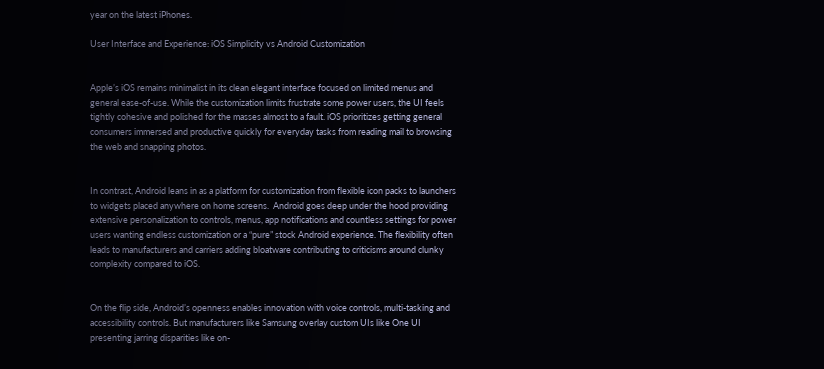year on the latest iPhones.

User Interface and Experience: iOS Simplicity vs Android Customization


Apple’s iOS remains minimalist in its clean elegant interface focused on limited menus and general ease-of-use. While the customization limits frustrate some power users, the UI feels tightly cohesive and polished for the masses almost to a fault. iOS prioritizes getting general consumers immersed and productive quickly for everyday tasks from reading mail to browsing the web and snapping photos.


In contrast, Android leans in as a platform for customization from flexible icon packs to launchers to widgets placed anywhere on home screens.  Android goes deep under the hood providing extensive personalization to controls, menus, app notifications and countless settings for power users wanting endless customization or a “pure” stock Android experience. The flexibility often leads to manufacturers and carriers adding bloatware contributing to criticisms around clunky complexity compared to iOS.


On the flip side, Android’s openness enables innovation with voice controls, multi-tasking and accessibility controls. But manufacturers like Samsung overlay custom UIs like One UI presenting jarring disparities like on-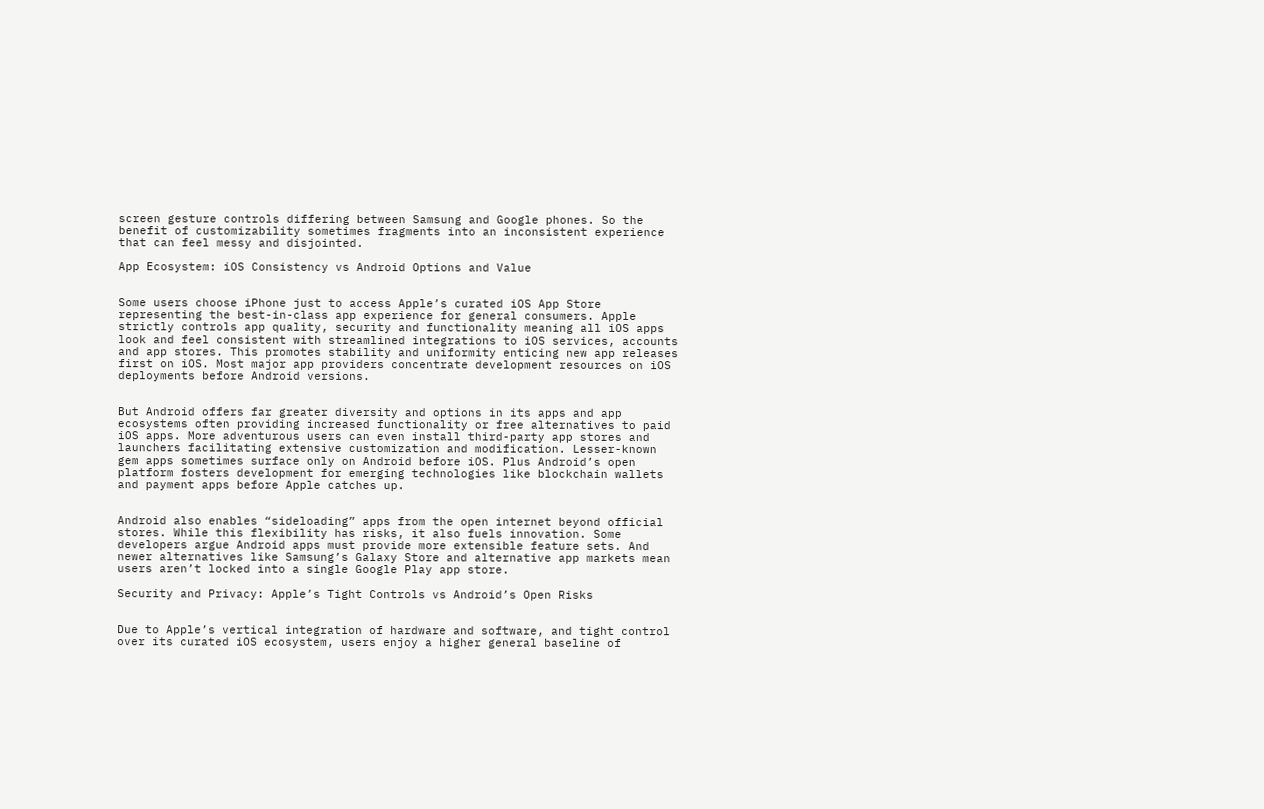screen gesture controls differing between Samsung and Google phones. So the benefit of customizability sometimes fragments into an inconsistent experience that can feel messy and disjointed.

App Ecosystem: iOS Consistency vs Android Options and Value


Some users choose iPhone just to access Apple’s curated iOS App Store representing the best-in-class app experience for general consumers. Apple strictly controls app quality, security and functionality meaning all iOS apps look and feel consistent with streamlined integrations to iOS services, accounts and app stores. This promotes stability and uniformity enticing new app releases first on iOS. Most major app providers concentrate development resources on iOS deployments before Android versions.


But Android offers far greater diversity and options in its apps and app ecosystems often providing increased functionality or free alternatives to paid iOS apps. More adventurous users can even install third-party app stores and launchers facilitating extensive customization and modification. Lesser-known gem apps sometimes surface only on Android before iOS. Plus Android’s open platform fosters development for emerging technologies like blockchain wallets and payment apps before Apple catches up.


Android also enables “sideloading” apps from the open internet beyond official stores. While this flexibility has risks, it also fuels innovation. Some developers argue Android apps must provide more extensible feature sets. And newer alternatives like Samsung’s Galaxy Store and alternative app markets mean users aren’t locked into a single Google Play app store.

Security and Privacy: Apple’s Tight Controls vs Android’s Open Risks


Due to Apple’s vertical integration of hardware and software, and tight control over its curated iOS ecosystem, users enjoy a higher general baseline of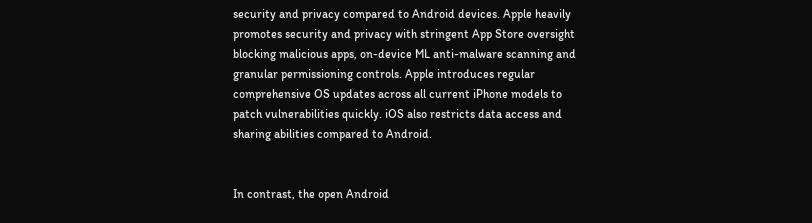security and privacy compared to Android devices. Apple heavily promotes security and privacy with stringent App Store oversight blocking malicious apps, on-device ML anti-malware scanning and granular permissioning controls. Apple introduces regular comprehensive OS updates across all current iPhone models to patch vulnerabilities quickly. iOS also restricts data access and sharing abilities compared to Android.


In contrast, the open Android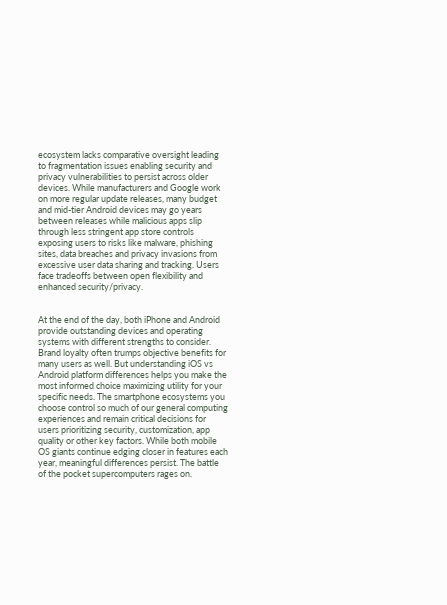ecosystem lacks comparative oversight leading to fragmentation issues enabling security and privacy vulnerabilities to persist across older devices. While manufacturers and Google work on more regular update releases, many budget and mid-tier Android devices may go years between releases while malicious apps slip through less stringent app store controls exposing users to risks like malware, phishing sites, data breaches and privacy invasions from excessive user data sharing and tracking. Users face tradeoffs between open flexibility and enhanced security/privacy.


At the end of the day, both iPhone and Android provide outstanding devices and operating systems with different strengths to consider. Brand loyalty often trumps objective benefits for many users as well. But understanding iOS vs Android platform differences helps you make the most informed choice maximizing utility for your specific needs. The smartphone ecosystems you choose control so much of our general computing experiences and remain critical decisions for users prioritizing security, customization, app quality or other key factors. While both mobile OS giants continue edging closer in features each year, meaningful differences persist. The battle of the pocket supercomputers rages on.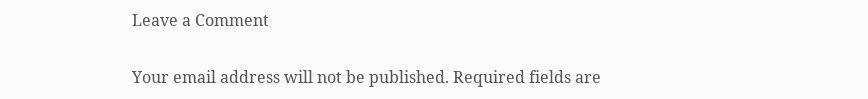Leave a Comment

Your email address will not be published. Required fields are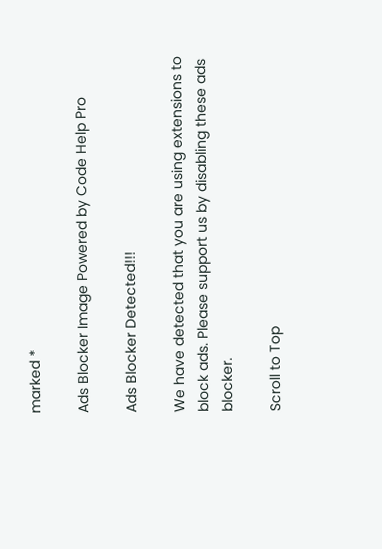marked *

Ads Blocker Image Powered by Code Help Pro

Ads Blocker Detected!!!

We have detected that you are using extensions to block ads. Please support us by disabling these ads blocker.

Scroll to Top